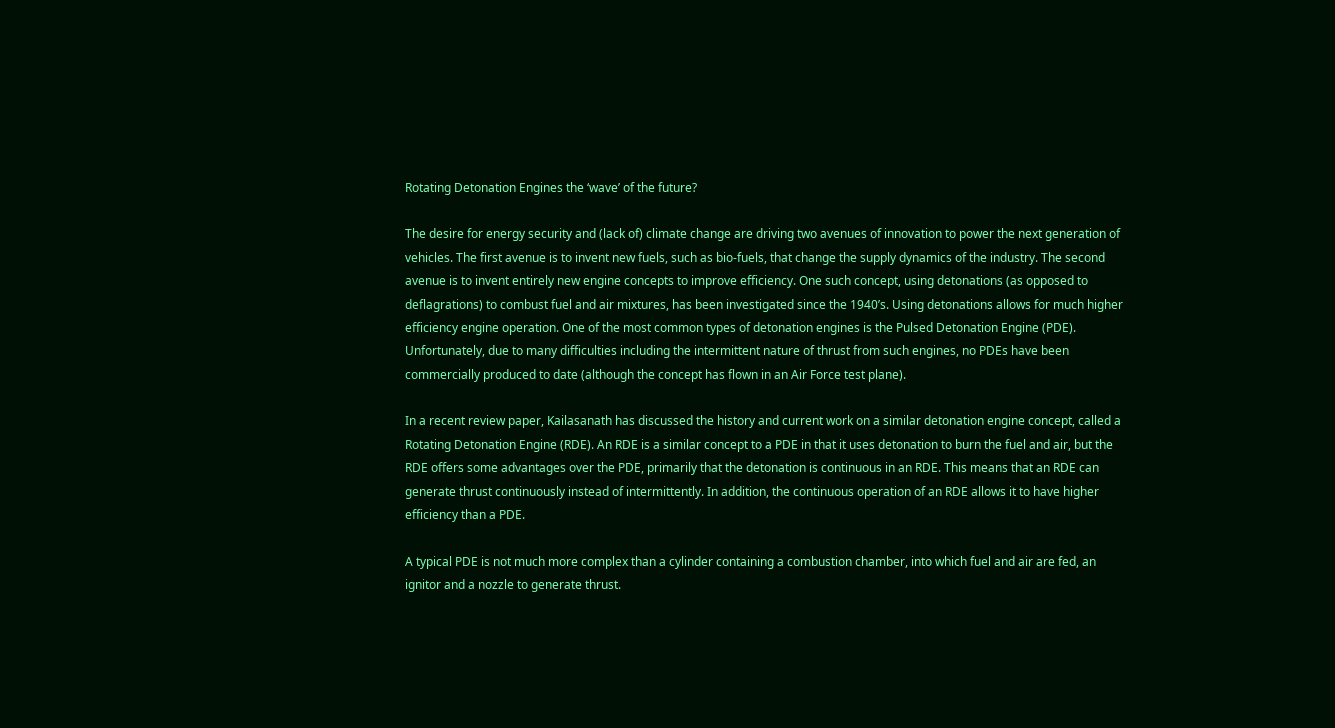Rotating Detonation Engines the ‘wave’ of the future?

The desire for energy security and (lack of) climate change are driving two avenues of innovation to power the next generation of vehicles. The first avenue is to invent new fuels, such as bio-fuels, that change the supply dynamics of the industry. The second avenue is to invent entirely new engine concepts to improve efficiency. One such concept, using detonations (as opposed to deflagrations) to combust fuel and air mixtures, has been investigated since the 1940’s. Using detonations allows for much higher efficiency engine operation. One of the most common types of detonation engines is the Pulsed Detonation Engine (PDE). Unfortunately, due to many difficulties including the intermittent nature of thrust from such engines, no PDEs have been commercially produced to date (although the concept has flown in an Air Force test plane).

In a recent review paper, Kailasanath has discussed the history and current work on a similar detonation engine concept, called a Rotating Detonation Engine (RDE). An RDE is a similar concept to a PDE in that it uses detonation to burn the fuel and air, but the RDE offers some advantages over the PDE, primarily that the detonation is continuous in an RDE. This means that an RDE can generate thrust continuously instead of intermittently. In addition, the continuous operation of an RDE allows it to have higher efficiency than a PDE.

A typical PDE is not much more complex than a cylinder containing a combustion chamber, into which fuel and air are fed, an ignitor and a nozzle to generate thrust.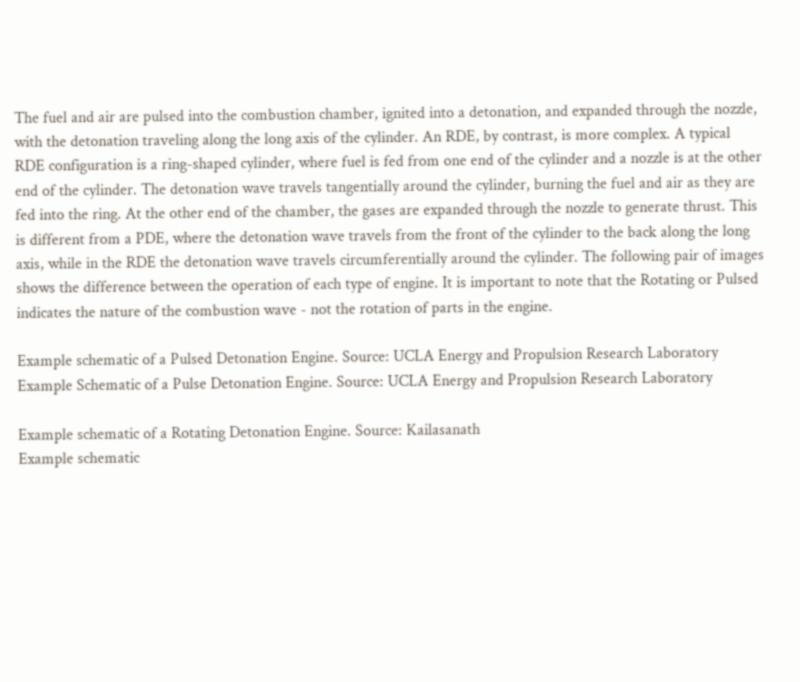The fuel and air are pulsed into the combustion chamber, ignited into a detonation, and expanded through the nozzle, with the detonation traveling along the long axis of the cylinder. An RDE, by contrast, is more complex. A typical RDE configuration is a ring-shaped cylinder, where fuel is fed from one end of the cylinder and a nozzle is at the other end of the cylinder. The detonation wave travels tangentially around the cylinder, burning the fuel and air as they are fed into the ring. At the other end of the chamber, the gases are expanded through the nozzle to generate thrust. This is different from a PDE, where the detonation wave travels from the front of the cylinder to the back along the long axis, while in the RDE the detonation wave travels circumferentially around the cylinder. The following pair of images shows the difference between the operation of each type of engine. It is important to note that the Rotating or Pulsed indicates the nature of the combustion wave - not the rotation of parts in the engine.

Example schematic of a Pulsed Detonation Engine. Source: UCLA Energy and Propulsion Research Laboratory
Example Schematic of a Pulse Detonation Engine. Source: UCLA Energy and Propulsion Research Laboratory

Example schematic of a Rotating Detonation Engine. Source: Kailasanath
Example schematic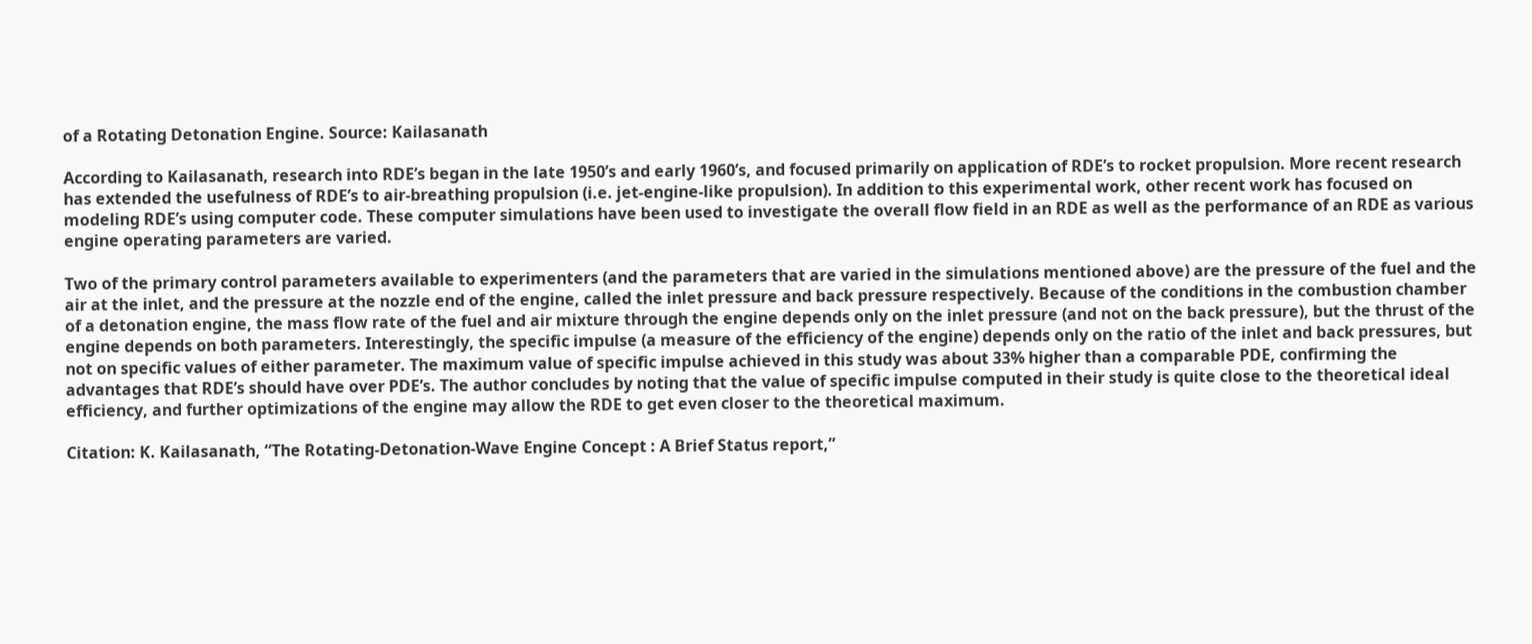of a Rotating Detonation Engine. Source: Kailasanath

According to Kailasanath, research into RDE’s began in the late 1950’s and early 1960’s, and focused primarily on application of RDE’s to rocket propulsion. More recent research has extended the usefulness of RDE’s to air-breathing propulsion (i.e. jet-engine-like propulsion). In addition to this experimental work, other recent work has focused on modeling RDE’s using computer code. These computer simulations have been used to investigate the overall flow field in an RDE as well as the performance of an RDE as various engine operating parameters are varied.

Two of the primary control parameters available to experimenters (and the parameters that are varied in the simulations mentioned above) are the pressure of the fuel and the air at the inlet, and the pressure at the nozzle end of the engine, called the inlet pressure and back pressure respectively. Because of the conditions in the combustion chamber of a detonation engine, the mass flow rate of the fuel and air mixture through the engine depends only on the inlet pressure (and not on the back pressure), but the thrust of the engine depends on both parameters. Interestingly, the specific impulse (a measure of the efficiency of the engine) depends only on the ratio of the inlet and back pressures, but not on specific values of either parameter. The maximum value of specific impulse achieved in this study was about 33% higher than a comparable PDE, confirming the advantages that RDE’s should have over PDE’s. The author concludes by noting that the value of specific impulse computed in their study is quite close to the theoretical ideal efficiency, and further optimizations of the engine may allow the RDE to get even closer to the theoretical maximum.

Citation: K. Kailasanath, “The Rotating-Detonation-Wave Engine Concept : A Brief Status report,”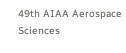49th AIAA Aerospace Sciences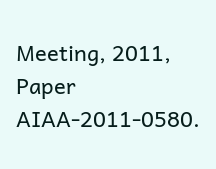Meeting, 2011, Paper AIAA-2011-0580.